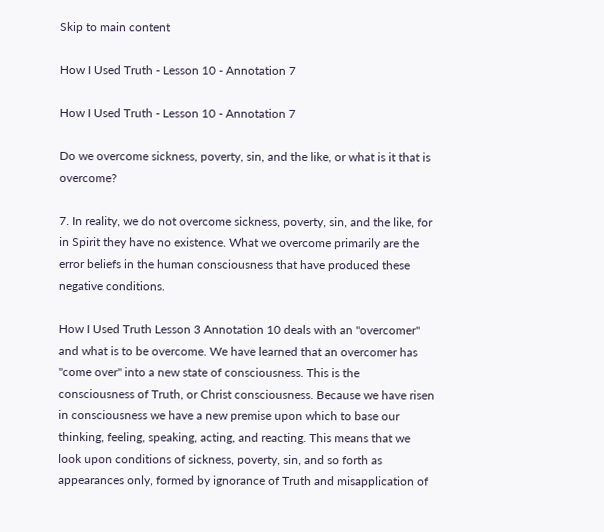Skip to main content

How I Used Truth - Lesson 10 - Annotation 7

How I Used Truth - Lesson 10 - Annotation 7

Do we overcome sickness, poverty, sin, and the like, or what is it that is overcome?

7. In reality, we do not overcome sickness, poverty, sin, and the like, for in Spirit they have no existence. What we overcome primarily are the error beliefs in the human consciousness that have produced these negative conditions.

How I Used Truth Lesson 3 Annotation 10 deals with an "overcomer" and what is to be overcome. We have learned that an overcomer has "come over" into a new state of consciousness. This is the consciousness of Truth, or Christ consciousness. Because we have risen in consciousness we have a new premise upon which to base our thinking, feeling, speaking, acting, and reacting. This means that we look upon conditions of sickness, poverty, sin, and so forth as appearances only, formed by ignorance of Truth and misapplication of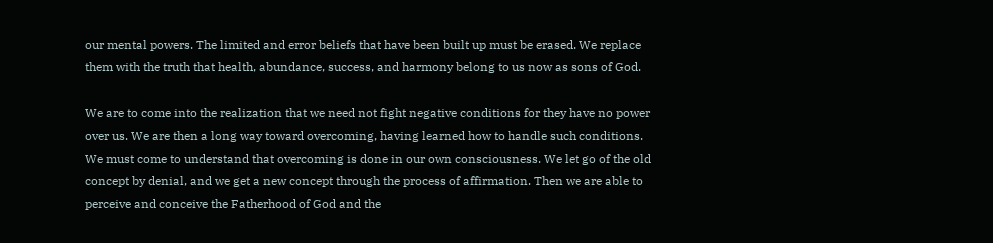our mental powers. The limited and error beliefs that have been built up must be erased. We replace them with the truth that health, abundance, success, and harmony belong to us now as sons of God.

We are to come into the realization that we need not fight negative conditions for they have no power over us. We are then a long way toward overcoming, having learned how to handle such conditions. We must come to understand that overcoming is done in our own consciousness. We let go of the old concept by denial, and we get a new concept through the process of affirmation. Then we are able to perceive and conceive the Fatherhood of God and the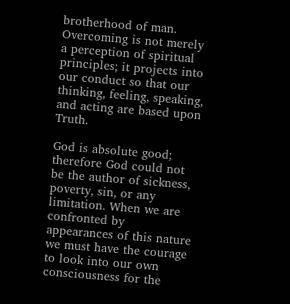brotherhood of man. Overcoming is not merely a perception of spiritual principles; it projects into our conduct so that our thinking, feeling, speaking, and acting are based upon Truth.

God is absolute good; therefore God could not be the author of sickness, poverty, sin, or any limitation. When we are confronted by appearances of this nature we must have the courage to look into our own consciousness for the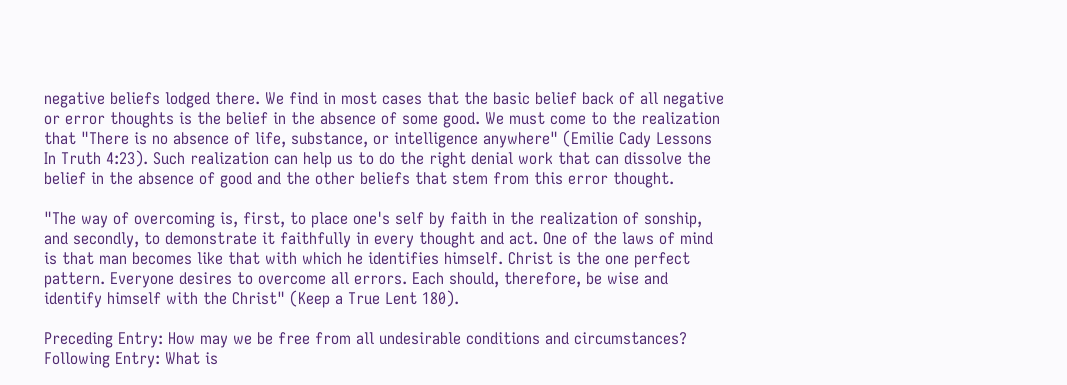negative beliefs lodged there. We find in most cases that the basic belief back of all negative or error thoughts is the belief in the absence of some good. We must come to the realization that "There is no absence of life, substance, or intelligence anywhere" (Emilie Cady Lessons In Truth 4:23). Such realization can help us to do the right denial work that can dissolve the belief in the absence of good and the other beliefs that stem from this error thought.

"The way of overcoming is, first, to place one's self by faith in the realization of sonship, and secondly, to demonstrate it faithfully in every thought and act. One of the laws of mind is that man becomes like that with which he identifies himself. Christ is the one perfect pattern. Everyone desires to overcome all errors. Each should, therefore, be wise and identify himself with the Christ" (Keep a True Lent 180).

Preceding Entry: How may we be free from all undesirable conditions and circumstances?
Following Entry: What is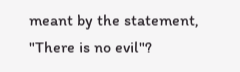meant by the statement, "There is no evil"?